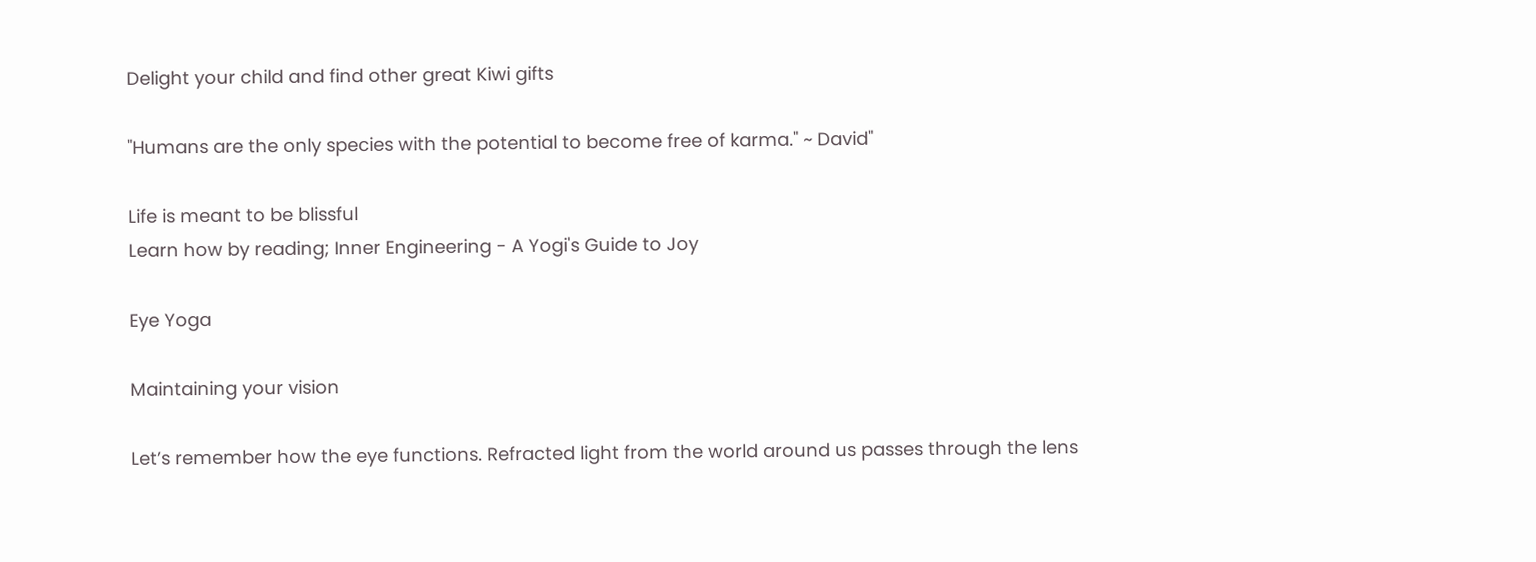Delight your child and find other great Kiwi gifts

"Humans are the only species with the potential to become free of karma." ~ David"

Life is meant to be blissful
Learn how by reading; Inner Engineering - A Yogi's Guide to Joy

Eye Yoga

Maintaining your vision

Let’s remember how the eye functions. Refracted light from the world around us passes through the lens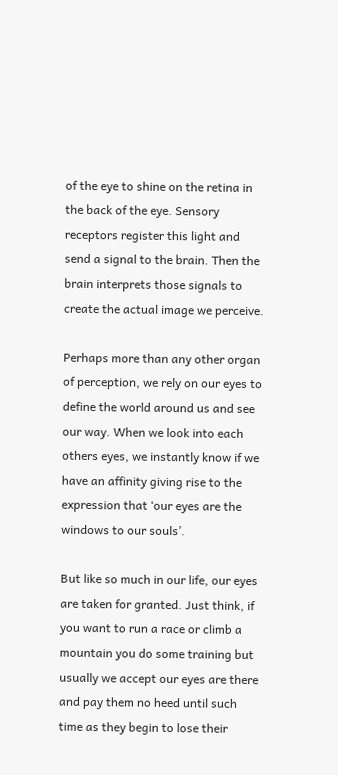of the eye to shine on the retina in the back of the eye. Sensory receptors register this light and send a signal to the brain. Then the brain interprets those signals to create the actual image we perceive.

Perhaps more than any other organ of perception, we rely on our eyes to define the world around us and see our way. When we look into each others eyes, we instantly know if we have an affinity giving rise to the expression that ‘our eyes are the windows to our souls’.

But like so much in our life, our eyes are taken for granted. Just think, if you want to run a race or climb a mountain you do some training but usually we accept our eyes are there and pay them no heed until such time as they begin to lose their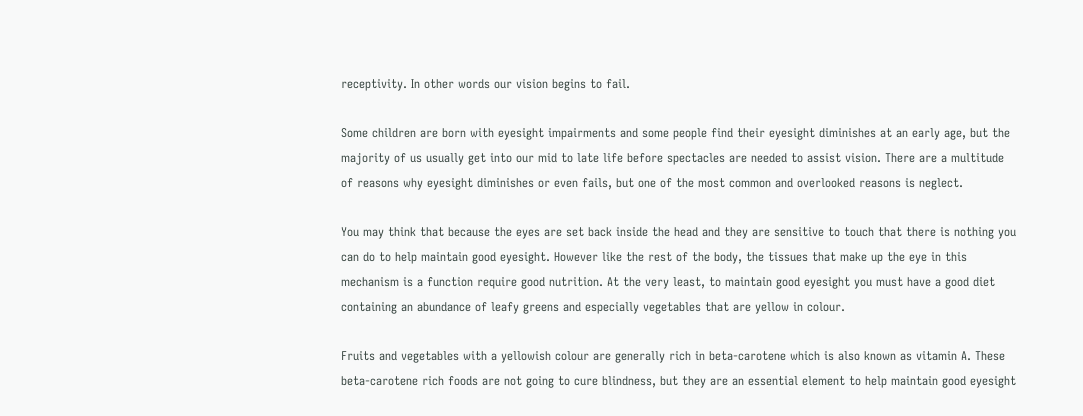receptivity. In other words our vision begins to fail.

Some children are born with eyesight impairments and some people find their eyesight diminishes at an early age, but the majority of us usually get into our mid to late life before spectacles are needed to assist vision. There are a multitude of reasons why eyesight diminishes or even fails, but one of the most common and overlooked reasons is neglect.

You may think that because the eyes are set back inside the head and they are sensitive to touch that there is nothing you can do to help maintain good eyesight. However like the rest of the body, the tissues that make up the eye in this mechanism is a function require good nutrition. At the very least, to maintain good eyesight you must have a good diet containing an abundance of leafy greens and especially vegetables that are yellow in colour.

Fruits and vegetables with a yellowish colour are generally rich in beta-carotene which is also known as vitamin A. These beta-carotene rich foods are not going to cure blindness, but they are an essential element to help maintain good eyesight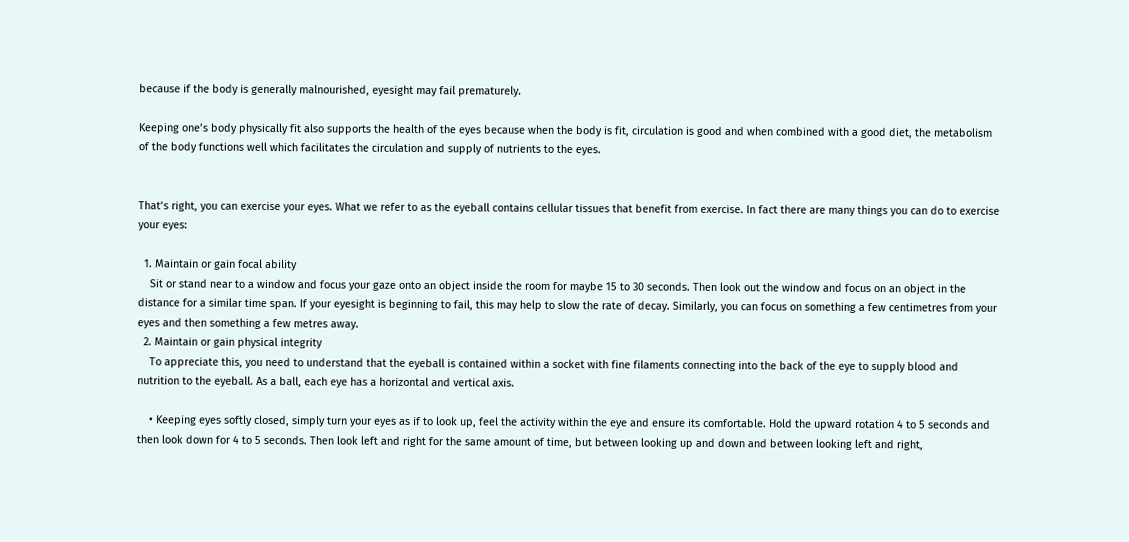because if the body is generally malnourished, eyesight may fail prematurely.

Keeping one’s body physically fit also supports the health of the eyes because when the body is fit, circulation is good and when combined with a good diet, the metabolism of the body functions well which facilitates the circulation and supply of nutrients to the eyes.


That’s right, you can exercise your eyes. What we refer to as the eyeball contains cellular tissues that benefit from exercise. In fact there are many things you can do to exercise your eyes:

  1. Maintain or gain focal ability
    Sit or stand near to a window and focus your gaze onto an object inside the room for maybe 15 to 30 seconds. Then look out the window and focus on an object in the distance for a similar time span. If your eyesight is beginning to fail, this may help to slow the rate of decay. Similarly, you can focus on something a few centimetres from your eyes and then something a few metres away.
  2. Maintain or gain physical integrity
    To appreciate this, you need to understand that the eyeball is contained within a socket with fine filaments connecting into the back of the eye to supply blood and nutrition to the eyeball. As a ball, each eye has a horizontal and vertical axis.

    • Keeping eyes softly closed, simply turn your eyes as if to look up, feel the activity within the eye and ensure its comfortable. Hold the upward rotation 4 to 5 seconds and then look down for 4 to 5 seconds. Then look left and right for the same amount of time, but between looking up and down and between looking left and right,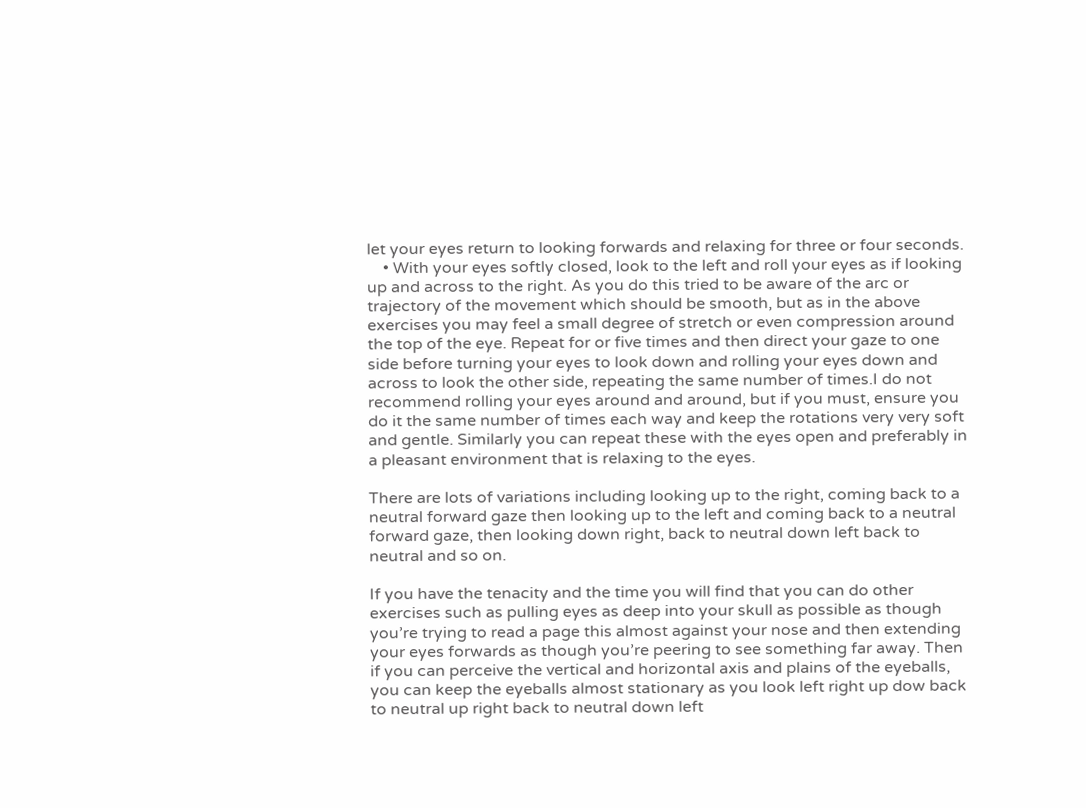let your eyes return to looking forwards and relaxing for three or four seconds.
    • With your eyes softly closed, look to the left and roll your eyes as if looking up and across to the right. As you do this tried to be aware of the arc or trajectory of the movement which should be smooth, but as in the above exercises you may feel a small degree of stretch or even compression around the top of the eye. Repeat for or five times and then direct your gaze to one side before turning your eyes to look down and rolling your eyes down and across to look the other side, repeating the same number of times.I do not recommend rolling your eyes around and around, but if you must, ensure you do it the same number of times each way and keep the rotations very very soft and gentle. Similarly you can repeat these with the eyes open and preferably in a pleasant environment that is relaxing to the eyes.

There are lots of variations including looking up to the right, coming back to a neutral forward gaze then looking up to the left and coming back to a neutral forward gaze, then looking down right, back to neutral down left back to neutral and so on.

If you have the tenacity and the time you will find that you can do other exercises such as pulling eyes as deep into your skull as possible as though you’re trying to read a page this almost against your nose and then extending your eyes forwards as though you’re peering to see something far away. Then if you can perceive the vertical and horizontal axis and plains of the eyeballs, you can keep the eyeballs almost stationary as you look left right up dow back to neutral up right back to neutral down left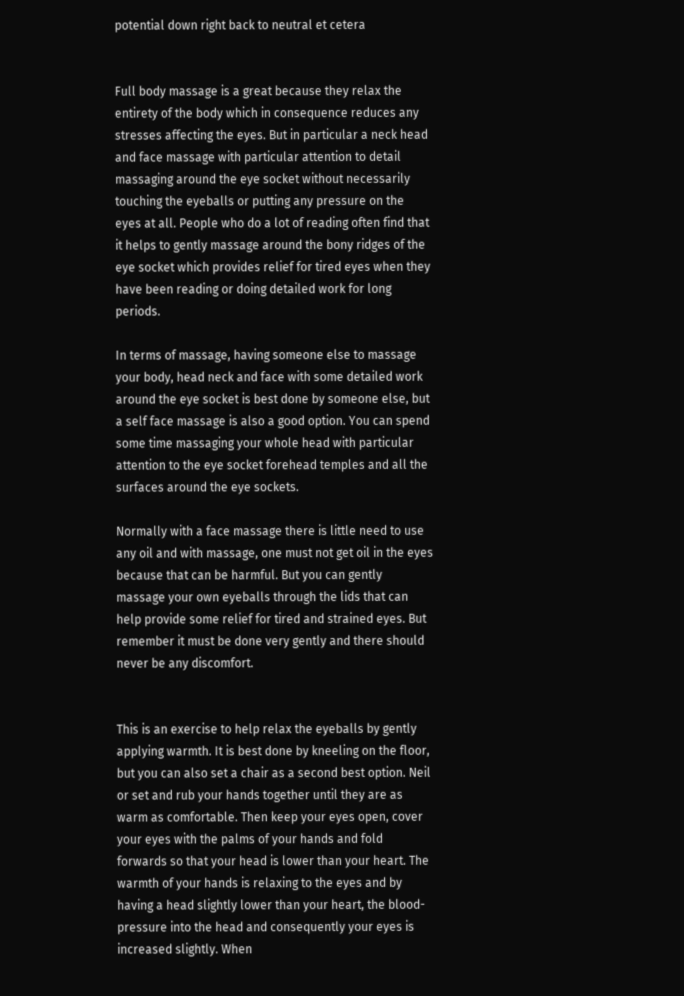potential down right back to neutral et cetera


Full body massage is a great because they relax the entirety of the body which in consequence reduces any stresses affecting the eyes. But in particular a neck head and face massage with particular attention to detail massaging around the eye socket without necessarily touching the eyeballs or putting any pressure on the eyes at all. People who do a lot of reading often find that it helps to gently massage around the bony ridges of the eye socket which provides relief for tired eyes when they have been reading or doing detailed work for long periods.

In terms of massage, having someone else to massage your body, head neck and face with some detailed work around the eye socket is best done by someone else, but a self face massage is also a good option. You can spend some time massaging your whole head with particular attention to the eye socket forehead temples and all the surfaces around the eye sockets.

Normally with a face massage there is little need to use any oil and with massage, one must not get oil in the eyes because that can be harmful. But you can gently massage your own eyeballs through the lids that can help provide some relief for tired and strained eyes. But remember it must be done very gently and there should never be any discomfort.


This is an exercise to help relax the eyeballs by gently applying warmth. It is best done by kneeling on the floor, but you can also set a chair as a second best option. Neil or set and rub your hands together until they are as warm as comfortable. Then keep your eyes open, cover your eyes with the palms of your hands and fold forwards so that your head is lower than your heart. The warmth of your hands is relaxing to the eyes and by having a head slightly lower than your heart, the blood-pressure into the head and consequently your eyes is increased slightly. When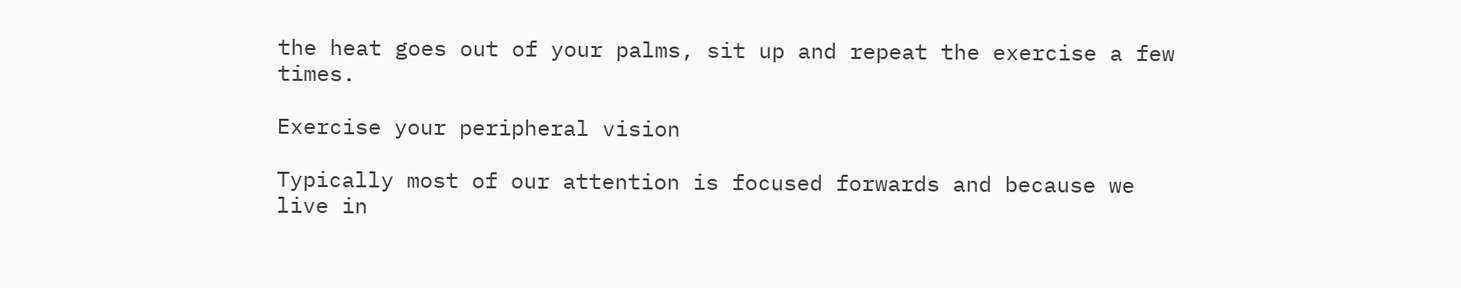the heat goes out of your palms, sit up and repeat the exercise a few times.

Exercise your peripheral vision

Typically most of our attention is focused forwards and because we live in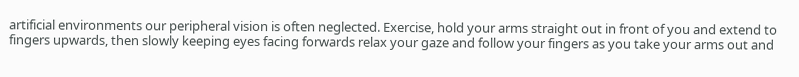artificial environments our peripheral vision is often neglected. Exercise, hold your arms straight out in front of you and extend to fingers upwards, then slowly keeping eyes facing forwards relax your gaze and follow your fingers as you take your arms out and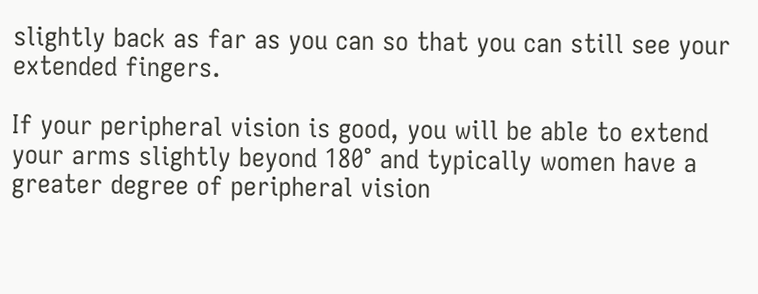slightly back as far as you can so that you can still see your extended fingers.

If your peripheral vision is good, you will be able to extend your arms slightly beyond 180° and typically women have a greater degree of peripheral vision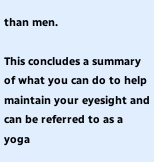than men.

This concludes a summary of what you can do to help maintain your eyesight and can be referred to as a yoga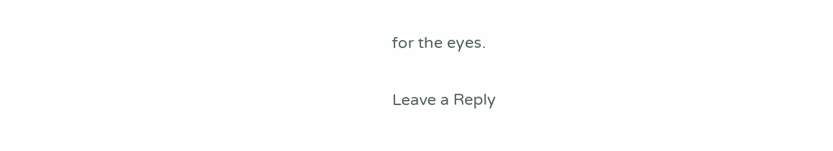for the eyes.

Leave a Reply